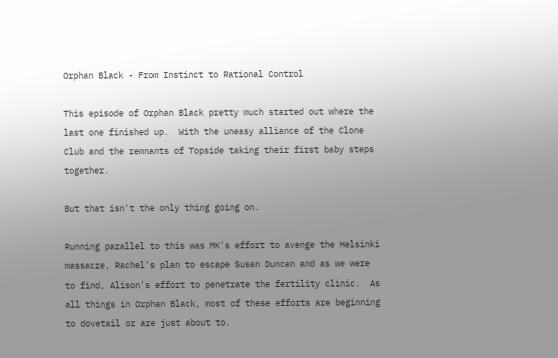Orphan Black - From Instinct to Rational Control

This episode of Orphan Black pretty much started out where the last one finished up.  With the uneasy alliance of the Clone Club and the remnants of Topside taking their first baby steps together.

But that isn't the only thing going on.

Running parallel to this was MK's effort to avenge the Helsinki massacre, Rachel's plan to escape Susan Duncan and as we were to find, Alison's effort to penetrate the fertility clinic.  As all things in Orphan Black, most of these efforts are beginning to dovetail or are just about to.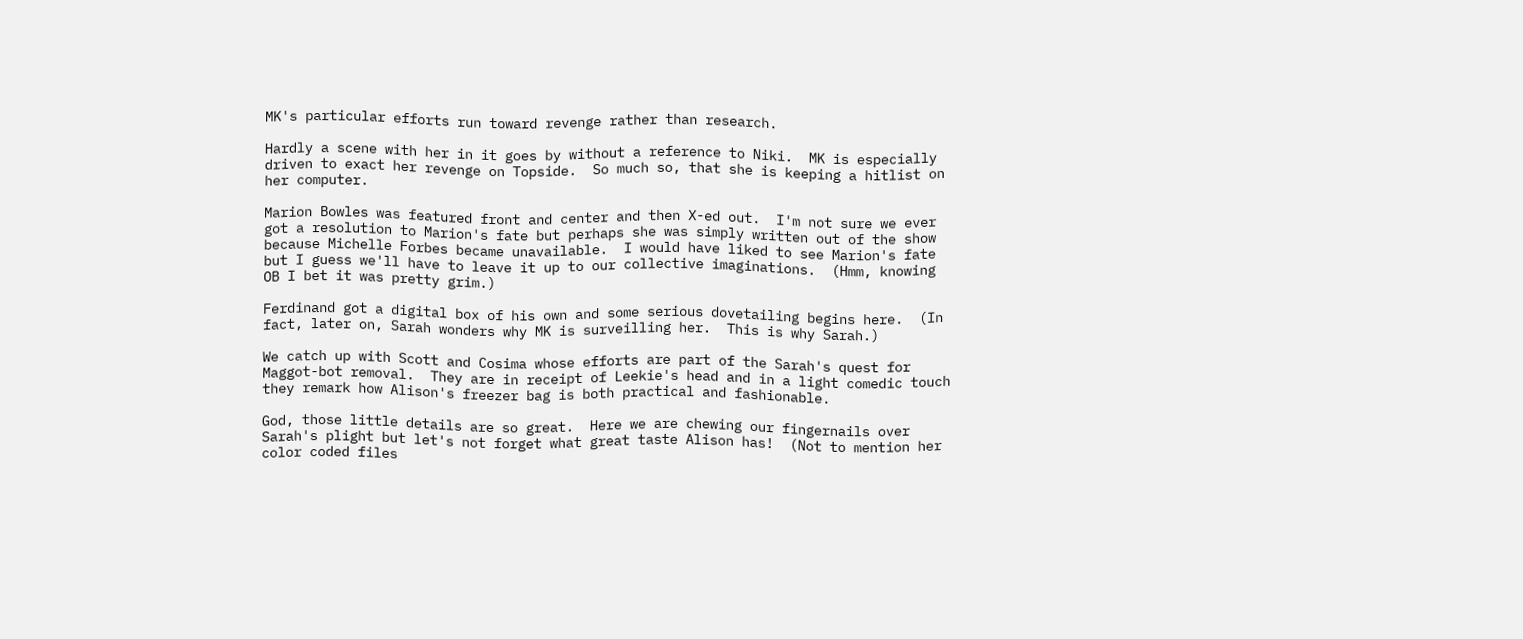MK's particular efforts run toward revenge rather than research.

Hardly a scene with her in it goes by without a reference to Niki.  MK is especially driven to exact her revenge on Topside.  So much so, that she is keeping a hitlist on her computer.

Marion Bowles was featured front and center and then X-ed out.  I'm not sure we ever got a resolution to Marion's fate but perhaps she was simply written out of the show because Michelle Forbes became unavailable.  I would have liked to see Marion's fate but I guess we'll have to leave it up to our collective imaginations.  (Hmm, knowing OB I bet it was pretty grim.)

Ferdinand got a digital box of his own and some serious dovetailing begins here.  (In fact, later on, Sarah wonders why MK is surveilling her.  This is why Sarah.)

We catch up with Scott and Cosima whose efforts are part of the Sarah's quest for Maggot-bot removal.  They are in receipt of Leekie's head and in a light comedic touch they remark how Alison's freezer bag is both practical and fashionable.

God, those little details are so great.  Here we are chewing our fingernails over Sarah's plight but let's not forget what great taste Alison has!  (Not to mention her color coded files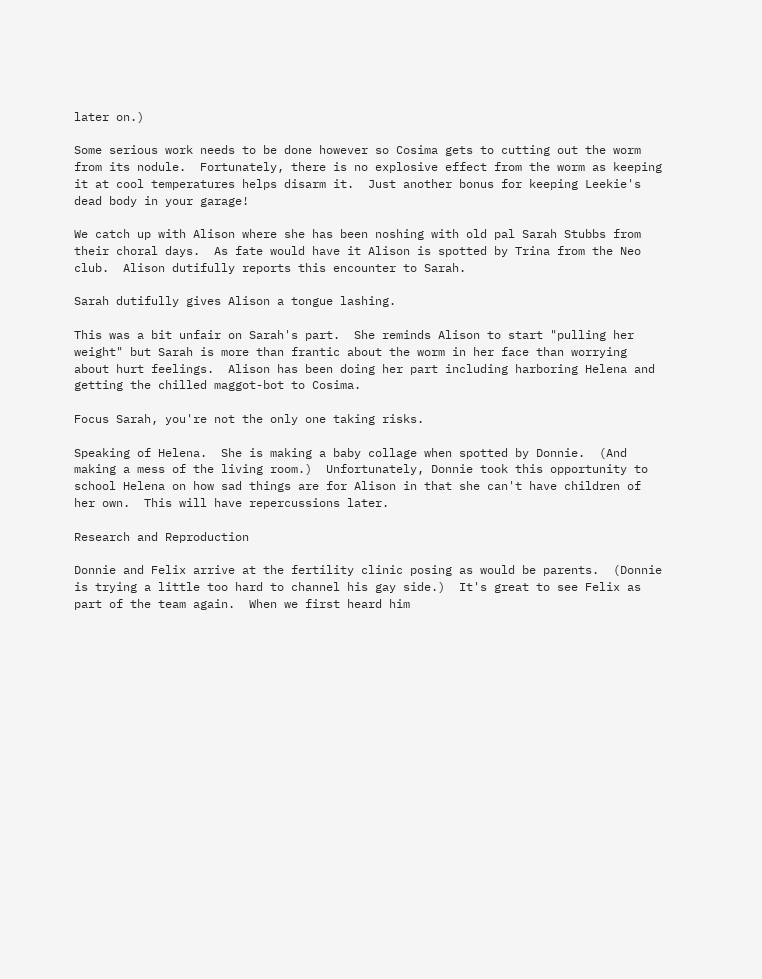later on.)

Some serious work needs to be done however so Cosima gets to cutting out the worm from its nodule.  Fortunately, there is no explosive effect from the worm as keeping it at cool temperatures helps disarm it.  Just another bonus for keeping Leekie's dead body in your garage!

We catch up with Alison where she has been noshing with old pal Sarah Stubbs from their choral days.  As fate would have it Alison is spotted by Trina from the Neo club.  Alison dutifully reports this encounter to Sarah.

Sarah dutifully gives Alison a tongue lashing.

This was a bit unfair on Sarah's part.  She reminds Alison to start "pulling her weight" but Sarah is more than frantic about the worm in her face than worrying about hurt feelings.  Alison has been doing her part including harboring Helena and getting the chilled maggot-bot to Cosima.

Focus Sarah, you're not the only one taking risks.

Speaking of Helena.  She is making a baby collage when spotted by Donnie.  (And making a mess of the living room.)  Unfortunately, Donnie took this opportunity to school Helena on how sad things are for Alison in that she can't have children of her own.  This will have repercussions later.

Research and Reproduction

Donnie and Felix arrive at the fertility clinic posing as would be parents.  (Donnie is trying a little too hard to channel his gay side.)  It's great to see Felix as part of the team again.  When we first heard him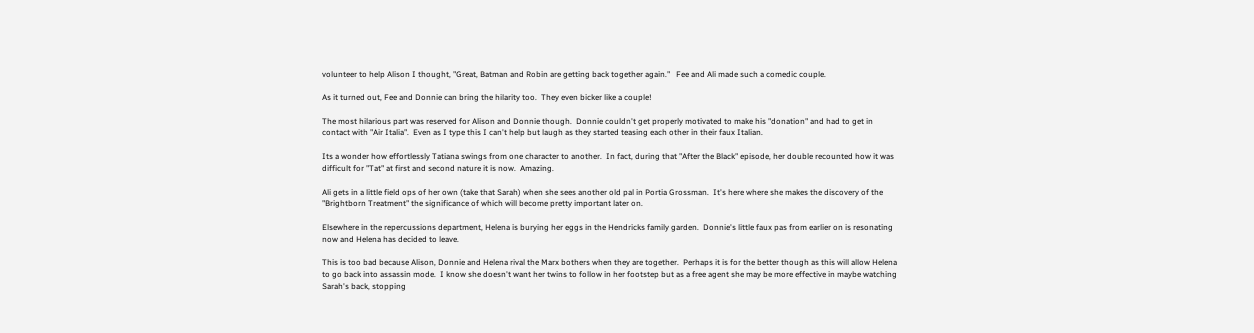volunteer to help Alison I thought, "Great, Batman and Robin are getting back together again."   Fee and Ali made such a comedic couple.

As it turned out, Fee and Donnie can bring the hilarity too.  They even bicker like a couple!

The most hilarious part was reserved for Alison and Donnie though.  Donnie couldn't get properly motivated to make his "donation" and had to get in contact with "Air Italia".  Even as I type this I can't help but laugh as they started teasing each other in their faux Italian.

Its a wonder how effortlessly Tatiana swings from one character to another.  In fact, during that "After the Black" episode, her double recounted how it was difficult for "Tat" at first and second nature it is now.  Amazing.

Ali gets in a little field ops of her own (take that Sarah) when she sees another old pal in Portia Grossman.  It's here where she makes the discovery of the "Brightborn Treatment" the significance of which will become pretty important later on.

Elsewhere in the repercussions department, Helena is burying her eggs in the Hendricks family garden.  Donnie's little faux pas from earlier on is resonating now and Helena has decided to leave.

This is too bad because Alison, Donnie and Helena rival the Marx bothers when they are together.  Perhaps it is for the better though as this will allow Helena to go back into assassin mode.  I know she doesn't want her twins to follow in her footstep but as a free agent she may be more effective in maybe watching Sarah's back, stopping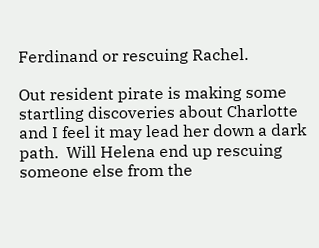Ferdinand or rescuing Rachel.

Out resident pirate is making some startling discoveries about Charlotte and I feel it may lead her down a dark path.  Will Helena end up rescuing someone else from the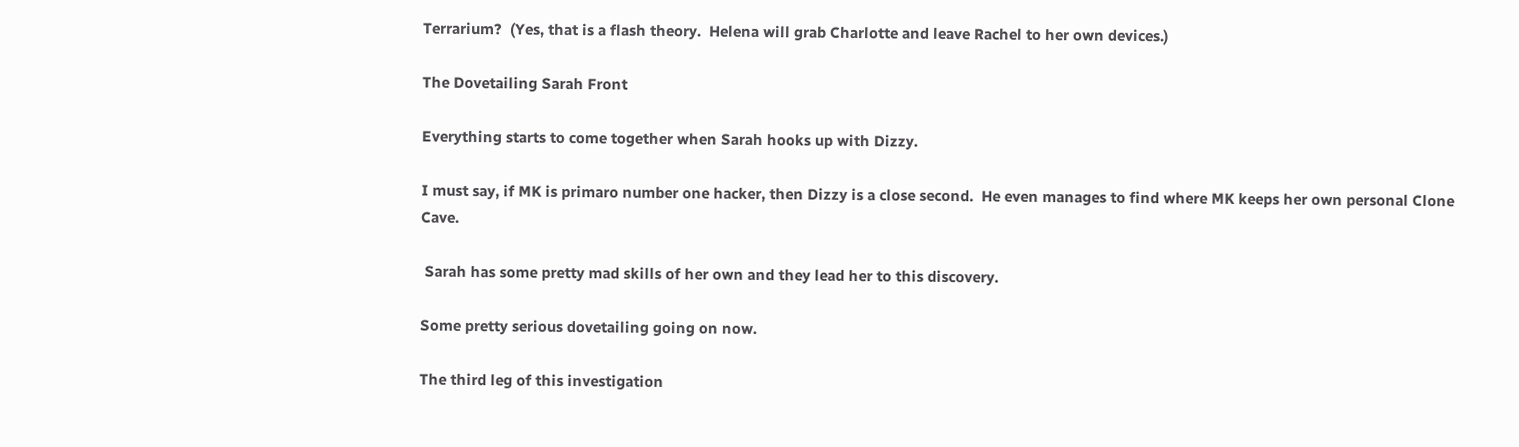Terrarium?  (Yes, that is a flash theory.  Helena will grab Charlotte and leave Rachel to her own devices.)

The Dovetailing Sarah Front

Everything starts to come together when Sarah hooks up with Dizzy.

I must say, if MK is primaro number one hacker, then Dizzy is a close second.  He even manages to find where MK keeps her own personal Clone Cave.

 Sarah has some pretty mad skills of her own and they lead her to this discovery.

Some pretty serious dovetailing going on now.

The third leg of this investigation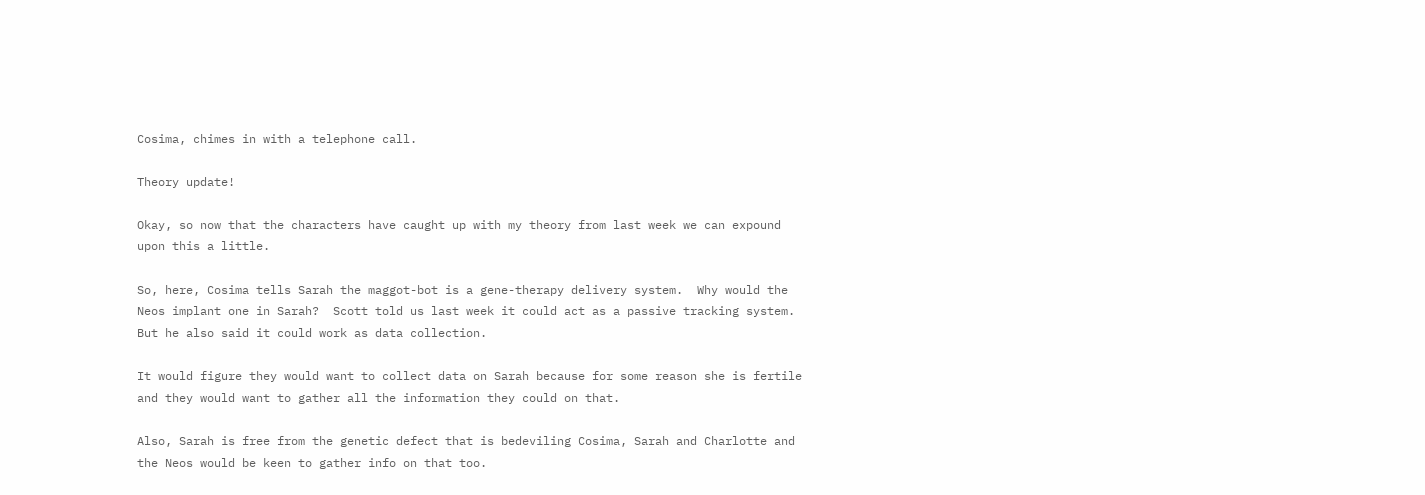Cosima, chimes in with a telephone call.

Theory update!

Okay, so now that the characters have caught up with my theory from last week we can expound upon this a little.

So, here, Cosima tells Sarah the maggot-bot is a gene-therapy delivery system.  Why would the Neos implant one in Sarah?  Scott told us last week it could act as a passive tracking system.  But he also said it could work as data collection.

It would figure they would want to collect data on Sarah because for some reason she is fertile and they would want to gather all the information they could on that.

Also, Sarah is free from the genetic defect that is bedeviling Cosima, Sarah and Charlotte and the Neos would be keen to gather info on that too.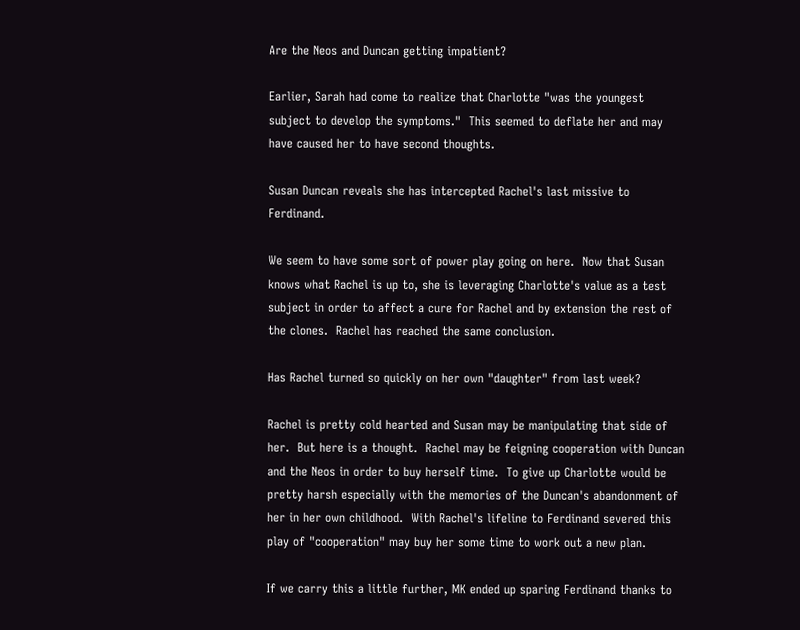Are the Neos and Duncan getting impatient?

Earlier, Sarah had come to realize that Charlotte "was the youngest subject to develop the symptoms."  This seemed to deflate her and may have caused her to have second thoughts.

Susan Duncan reveals she has intercepted Rachel's last missive to Ferdinand.

We seem to have some sort of power play going on here.  Now that Susan knows what Rachel is up to, she is leveraging Charlotte's value as a test subject in order to affect a cure for Rachel and by extension the rest of the clones.  Rachel has reached the same conclusion.

Has Rachel turned so quickly on her own "daughter" from last week?

Rachel is pretty cold hearted and Susan may be manipulating that side of her.  But here is a thought.  Rachel may be feigning cooperation with Duncan and the Neos in order to buy herself time.  To give up Charlotte would be pretty harsh especially with the memories of the Duncan's abandonment of her in her own childhood.  With Rachel's lifeline to Ferdinand severed this play of "cooperation" may buy her some time to work out a new plan.

If we carry this a little further, MK ended up sparing Ferdinand thanks to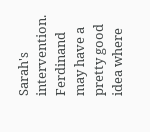Sarah's intervention.  Ferdinand may have a pretty good idea where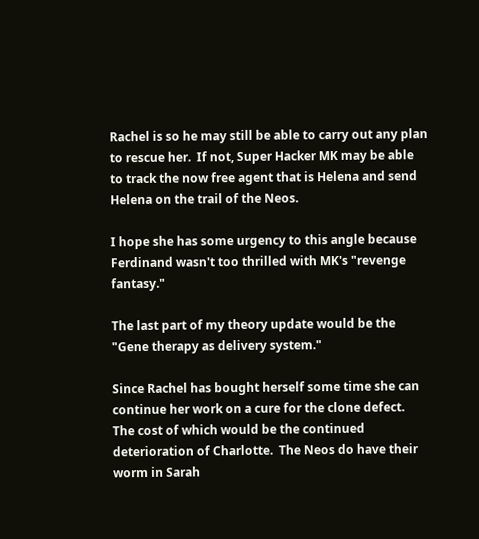Rachel is so he may still be able to carry out any plan to rescue her.  If not, Super Hacker MK may be able to track the now free agent that is Helena and send Helena on the trail of the Neos.

I hope she has some urgency to this angle because Ferdinand wasn't too thrilled with MK's "revenge fantasy."

The last part of my theory update would be the "Gene therapy as delivery system."

Since Rachel has bought herself some time she can continue her work on a cure for the clone defect.  The cost of which would be the continued deterioration of Charlotte.  The Neos do have their worm in Sarah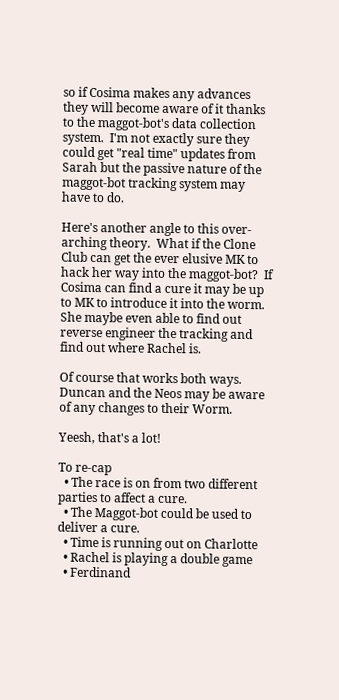so if Cosima makes any advances they will become aware of it thanks to the maggot-bot's data collection system.  I'm not exactly sure they could get "real time" updates from Sarah but the passive nature of the maggot-bot tracking system may have to do.

Here's another angle to this over-arching theory.  What if the Clone Club can get the ever elusive MK to hack her way into the maggot-bot?  If Cosima can find a cure it may be up to MK to introduce it into the worm.  She maybe even able to find out reverse engineer the tracking and find out where Rachel is.

Of course that works both ways.  Duncan and the Neos may be aware of any changes to their Worm.

Yeesh, that's a lot!

To re-cap
  • The race is on from two different parties to affect a cure.
  • The Maggot-bot could be used to deliver a cure.
  • Time is running out on Charlotte
  • Rachel is playing a double game
  • Ferdinand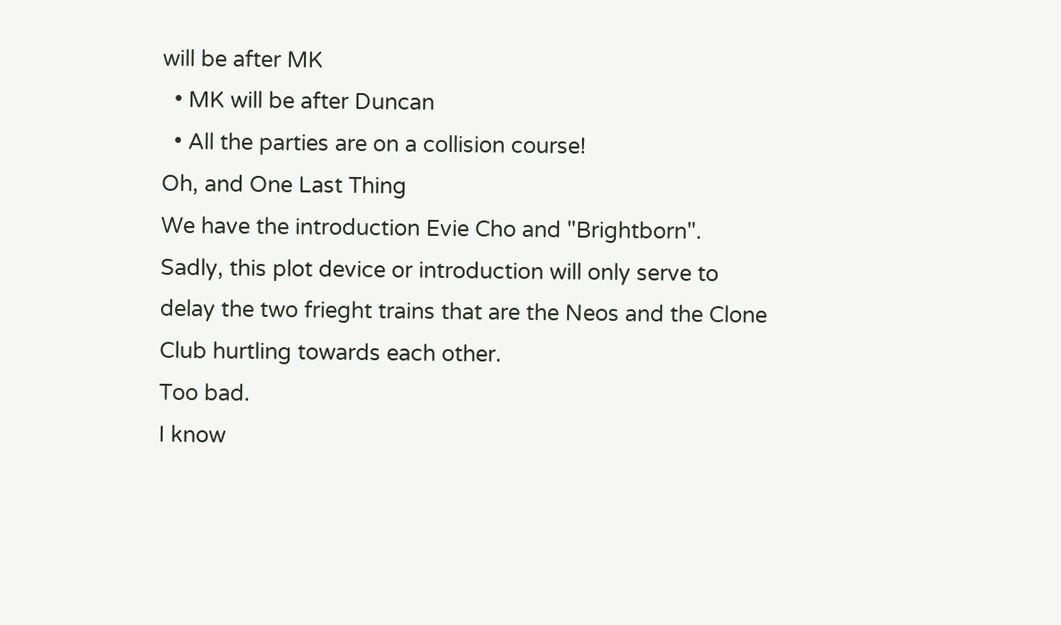will be after MK
  • MK will be after Duncan
  • All the parties are on a collision course!
Oh, and One Last Thing
We have the introduction Evie Cho and "Brightborn".  Sadly, this plot device or introduction will only serve to delay the two frieght trains that are the Neos and the Clone Club hurtling towards each other.
Too bad.
I know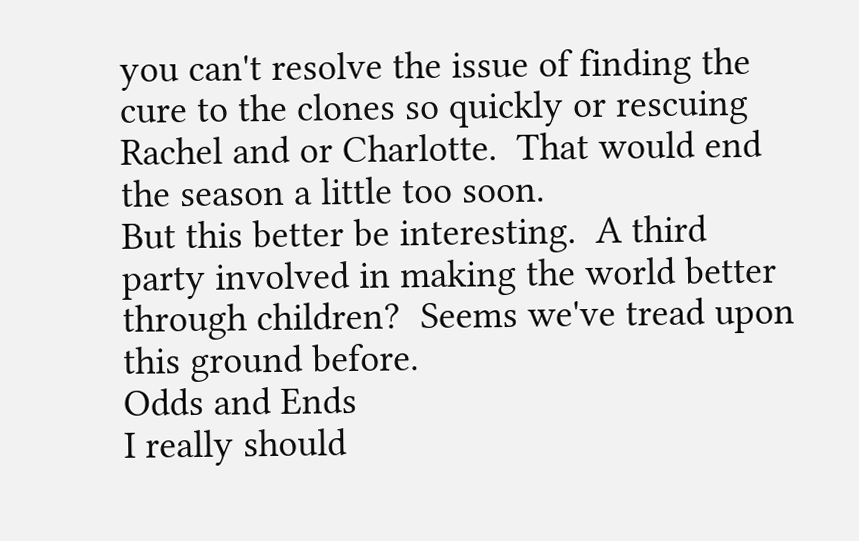you can't resolve the issue of finding the cure to the clones so quickly or rescuing Rachel and or Charlotte.  That would end the season a little too soon.
But this better be interesting.  A third party involved in making the world better through children?  Seems we've tread upon this ground before.
Odds and Ends
I really should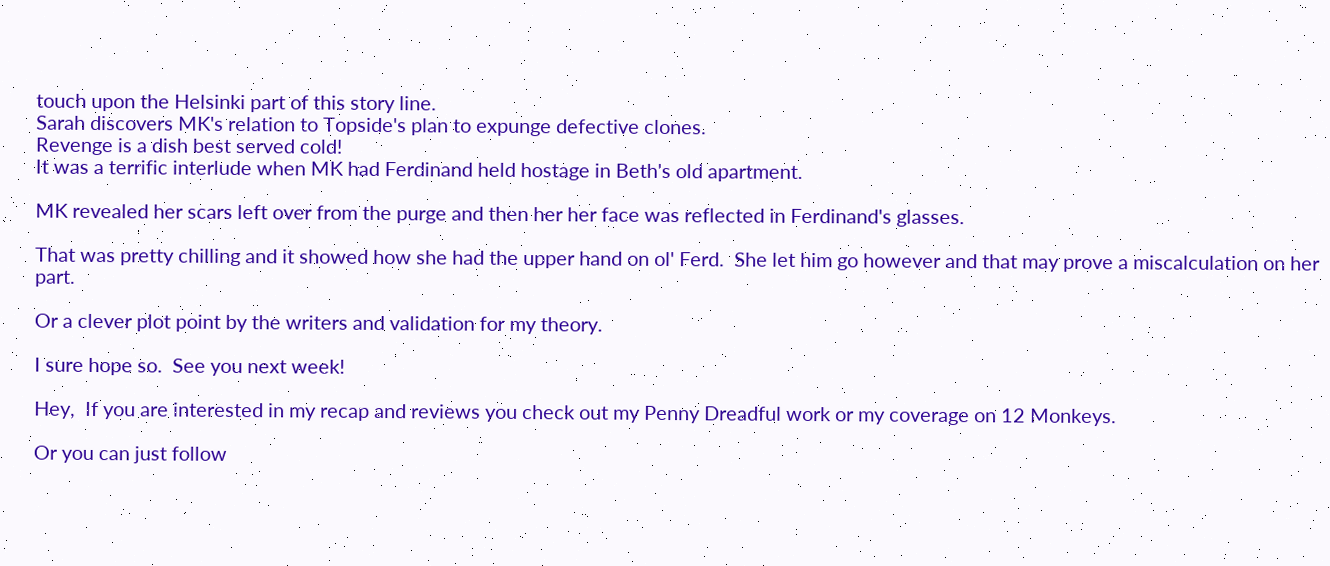touch upon the Helsinki part of this story line.
Sarah discovers MK's relation to Topside's plan to expunge defective clones.
Revenge is a dish best served cold!
It was a terrific interlude when MK had Ferdinand held hostage in Beth's old apartment.

MK revealed her scars left over from the purge and then her her face was reflected in Ferdinand's glasses.

That was pretty chilling and it showed how she had the upper hand on ol' Ferd.  She let him go however and that may prove a miscalculation on her part.

Or a clever plot point by the writers and validation for my theory.

I sure hope so.  See you next week!

Hey,  If you are interested in my recap and reviews you check out my Penny Dreadful work or my coverage on 12 Monkeys.

Or you can just follow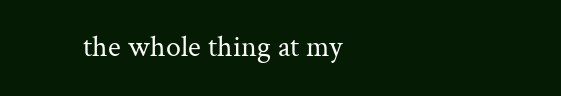the whole thing at my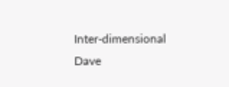Inter-dimensional Dave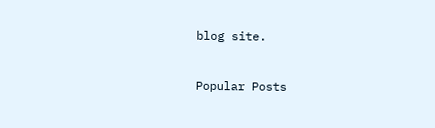blog site.


Popular Posts